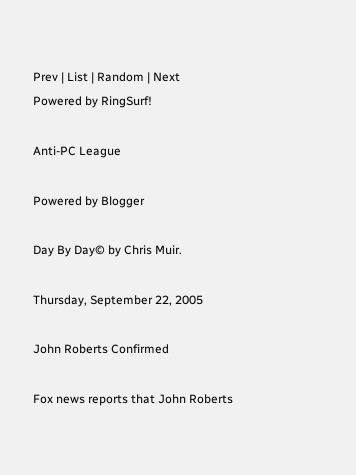Prev | List | Random | Next
Powered by RingSurf!

Anti-PC League

Powered by Blogger

Day By Day© by Chris Muir.

Thursday, September 22, 2005

John Roberts Confirmed

Fox news reports that John Roberts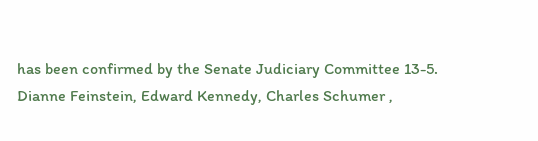has been confirmed by the Senate Judiciary Committee 13-5. Dianne Feinstein, Edward Kennedy, Charles Schumer ,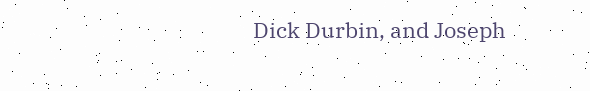Dick Durbin, and Joseph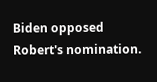Biden opposed Robert's nomination.